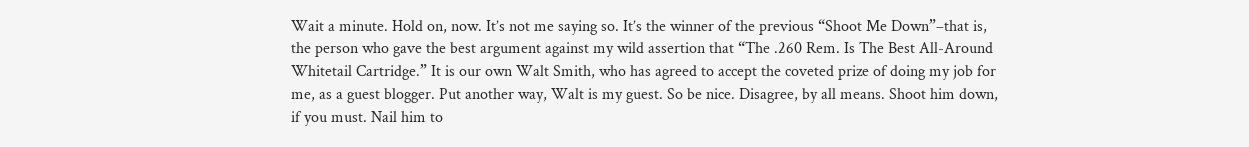Wait a minute. Hold on, now. It’s not me saying so. It’s the winner of the previous “Shoot Me Down”–that is, the person who gave the best argument against my wild assertion that “The .260 Rem. Is The Best All-Around Whitetail Cartridge.” It is our own Walt Smith, who has agreed to accept the coveted prize of doing my job for me, as a guest blogger. Put another way, Walt is my guest. So be nice. Disagree, by all means. Shoot him down, if you must. Nail him to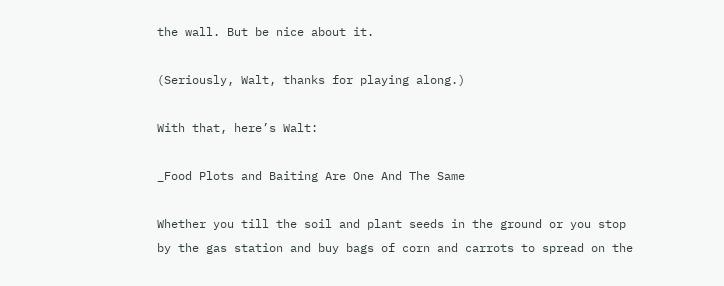the wall. But be nice about it.

(Seriously, Walt, thanks for playing along.)

With that, here’s Walt:

_Food Plots and Baiting Are One And The Same

Whether you till the soil and plant seeds in the ground or you stop by the gas station and buy bags of corn and carrots to spread on the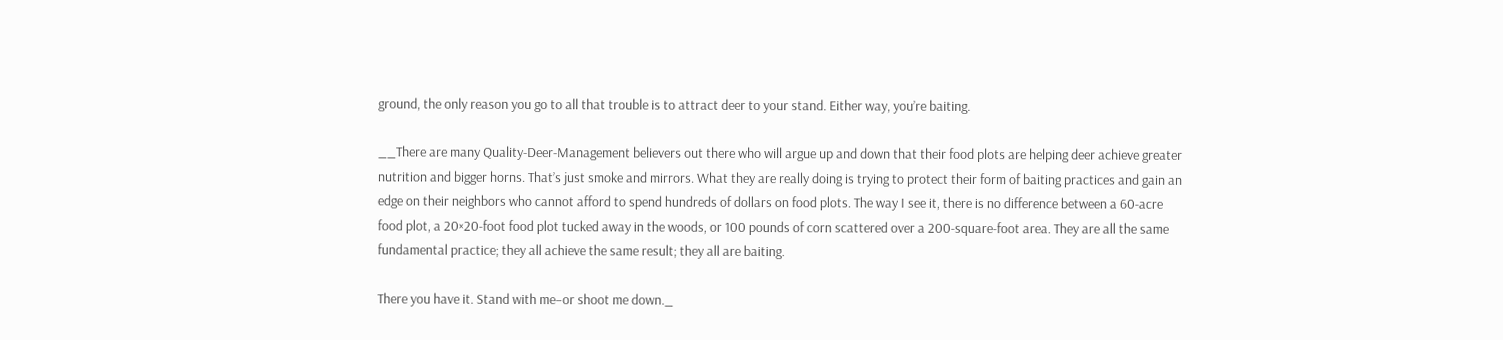ground, the only reason you go to all that trouble is to attract deer to your stand. Either way, you’re baiting.

__There are many Quality-Deer-Management believers out there who will argue up and down that their food plots are helping deer achieve greater nutrition and bigger horns. That’s just smoke and mirrors. What they are really doing is trying to protect their form of baiting practices and gain an edge on their neighbors who cannot afford to spend hundreds of dollars on food plots. The way I see it, there is no difference between a 60-acre food plot, a 20×20-foot food plot tucked away in the woods, or 100 pounds of corn scattered over a 200-square-foot area. They are all the same fundamental practice; they all achieve the same result; they all are baiting.

There you have it. Stand with me–or shoot me down._